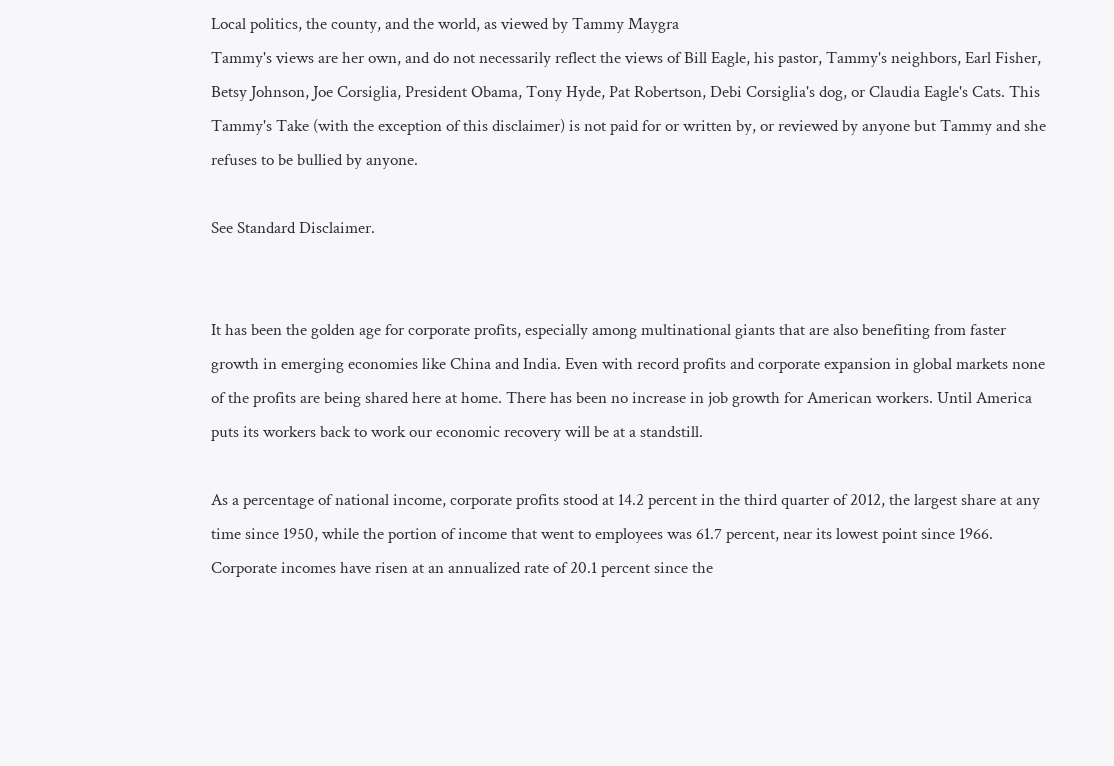Local politics, the county, and the world, as viewed by Tammy Maygra
Tammy's views are her own, and do not necessarily reflect the views of Bill Eagle, his pastor, Tammy's neighbors, Earl Fisher, Betsy Johnson, Joe Corsiglia, President Obama, Tony Hyde, Pat Robertson, Debi Corsiglia's dog, or Claudia Eagle's Cats. This Tammy's Take (with the exception of this disclaimer) is not paid for or written by, or reviewed by anyone but Tammy and she refuses to be bullied by anyone.

See Standard Disclaimer.


It has been the golden age for corporate profits, especially among multinational giants that are also benefiting from faster growth in emerging economies like China and India. Even with record profits and corporate expansion in global markets none of the profits are being shared here at home. There has been no increase in job growth for American workers. Until America puts its workers back to work our economic recovery will be at a standstill.

As a percentage of national income, corporate profits stood at 14.2 percent in the third quarter of 2012, the largest share at any time since 1950, while the portion of income that went to employees was 61.7 percent, near its lowest point since 1966. Corporate incomes have risen at an annualized rate of 20.1 percent since the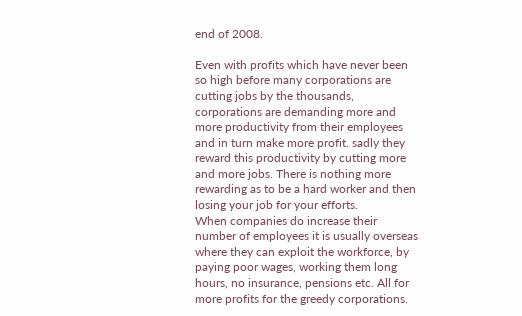end of 2008.

Even with profits which have never been so high before many corporations are cutting jobs by the thousands, corporations are demanding more and more productivity from their employees and in turn make more profit. sadly they reward this productivity by cutting more and more jobs. There is nothing more rewarding as to be a hard worker and then losing your job for your efforts.
When companies do increase their number of employees it is usually overseas where they can exploit the workforce, by paying poor wages, working them long hours, no insurance, pensions etc. All for more profits for the greedy corporations.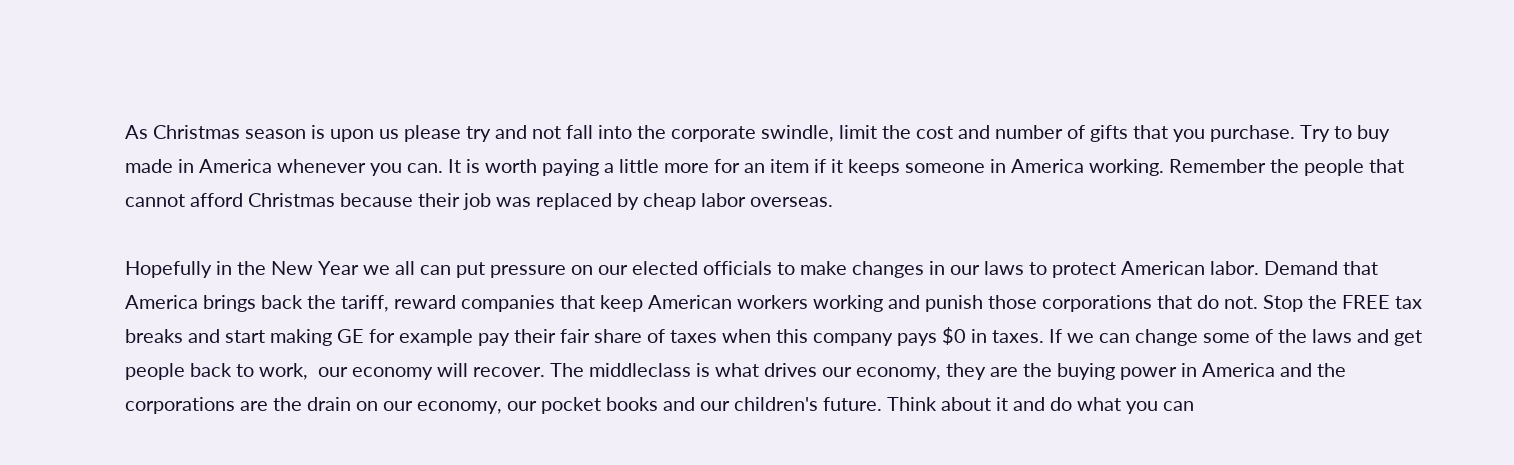As Christmas season is upon us please try and not fall into the corporate swindle, limit the cost and number of gifts that you purchase. Try to buy made in America whenever you can. It is worth paying a little more for an item if it keeps someone in America working. Remember the people that cannot afford Christmas because their job was replaced by cheap labor overseas.

Hopefully in the New Year we all can put pressure on our elected officials to make changes in our laws to protect American labor. Demand that America brings back the tariff, reward companies that keep American workers working and punish those corporations that do not. Stop the FREE tax breaks and start making GE for example pay their fair share of taxes when this company pays $0 in taxes. If we can change some of the laws and get people back to work,  our economy will recover. The middleclass is what drives our economy, they are the buying power in America and the corporations are the drain on our economy, our pocket books and our children's future. Think about it and do what you can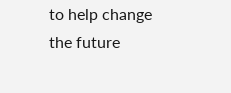to help change the future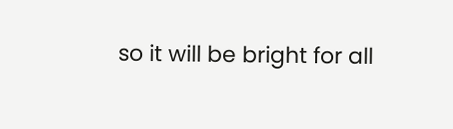so it will be bright for all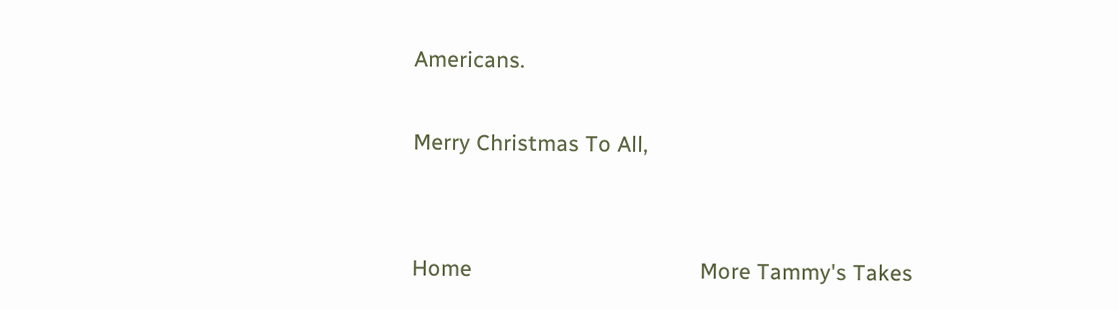Americans.

Merry Christmas To All,


Home                                      More Tammy's Takes